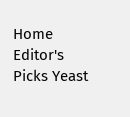Home Editor's Picks Yeast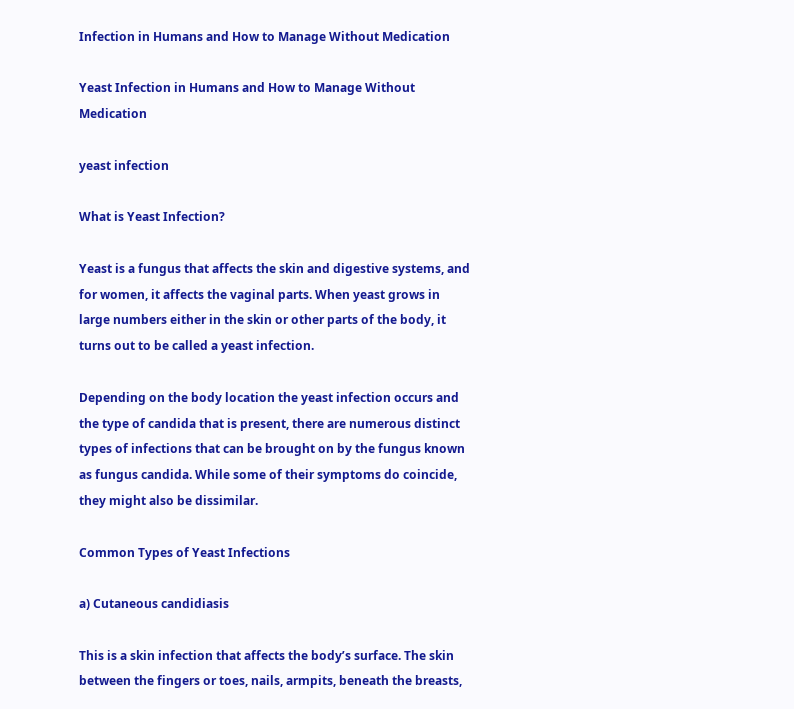Infection in Humans and How to Manage Without Medication

Yeast Infection in Humans and How to Manage Without Medication

yeast infection

What is Yeast Infection?

Yeast is a fungus that affects the skin and digestive systems, and for women, it affects the vaginal parts. When yeast grows in large numbers either in the skin or other parts of the body, it turns out to be called a yeast infection.

Depending on the body location the yeast infection occurs and the type of candida that is present, there are numerous distinct types of infections that can be brought on by the fungus known as fungus candida. While some of their symptoms do coincide, they might also be dissimilar.

Common Types of Yeast Infections

a) Cutaneous candidiasis

This is a skin infection that affects the body’s surface. The skin between the fingers or toes, nails, armpits, beneath the breasts,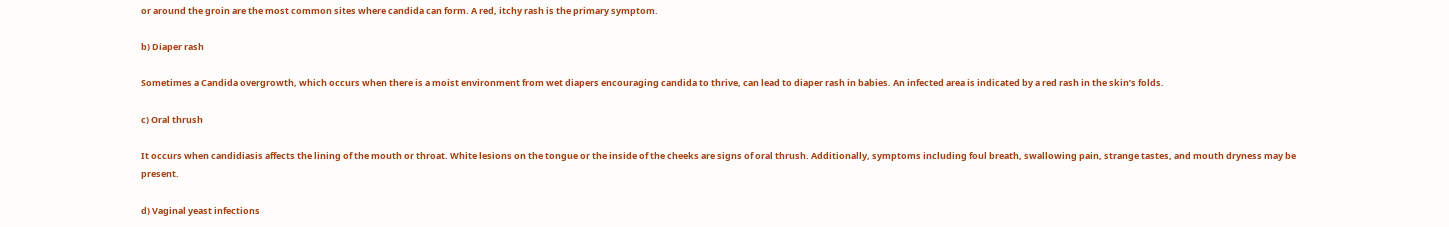or around the groin are the most common sites where candida can form. A red, itchy rash is the primary symptom.

b) Diaper rash

Sometimes a Candida overgrowth, which occurs when there is a moist environment from wet diapers encouraging candida to thrive, can lead to diaper rash in babies. An infected area is indicated by a red rash in the skin’s folds.

c) Oral thrush

It occurs when candidiasis affects the lining of the mouth or throat. White lesions on the tongue or the inside of the cheeks are signs of oral thrush. Additionally, symptoms including foul breath, swallowing pain, strange tastes, and mouth dryness may be present.

d) Vaginal yeast infections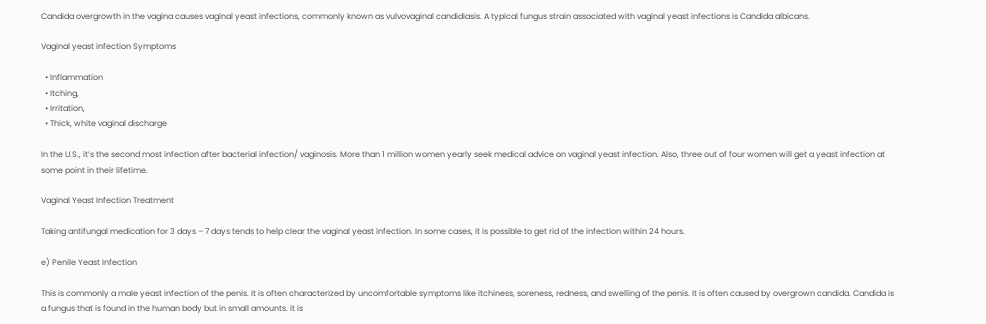Candida overgrowth in the vagina causes vaginal yeast infections, commonly known as vulvovaginal candidiasis. A typical fungus strain associated with vaginal yeast infections is Candida albicans.

Vaginal yeast infection Symptoms

  • Inflammation
  • Itching,
  • Irritation,
  • Thick, white vaginal discharge

In the U.S., it’s the second most infection after bacterial infection/ vaginosis. More than 1 million women yearly seek medical advice on vaginal yeast infection. Also, three out of four women will get a yeast infection at some point in their lifetime.

Vaginal Yeast Infection Treatment

Taking antifungal medication for 3 days – 7 days tends to help clear the vaginal yeast infection. In some cases, it is possible to get rid of the infection within 24 hours.

e) Penile Yeast Infection

This is commonly a male yeast infection of the penis. It is often characterized by uncomfortable symptoms like itchiness, soreness, redness, and swelling of the penis. It is often caused by overgrown candida. Candida is a fungus that is found in the human body but in small amounts. it is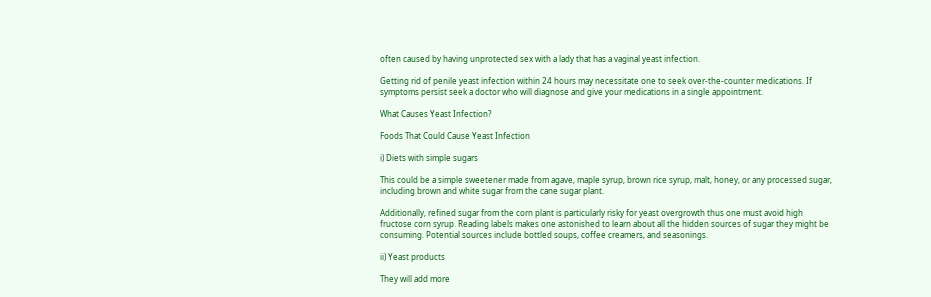often caused by having unprotected sex with a lady that has a vaginal yeast infection.

Getting rid of penile yeast infection within 24 hours may necessitate one to seek over-the-counter medications. If symptoms persist seek a doctor who will diagnose and give your medications in a single appointment.

What Causes Yeast Infection?

Foods That Could Cause Yeast Infection

i) Diets with simple sugars

This could be a simple sweetener made from agave, maple syrup, brown rice syrup, malt, honey, or any processed sugar, including brown and white sugar from the cane sugar plant.

Additionally, refined sugar from the corn plant is particularly risky for yeast overgrowth thus one must avoid high fructose corn syrup. Reading labels makes one astonished to learn about all the hidden sources of sugar they might be consuming. Potential sources include bottled soups, coffee creamers, and seasonings.

ii) Yeast products

They will add more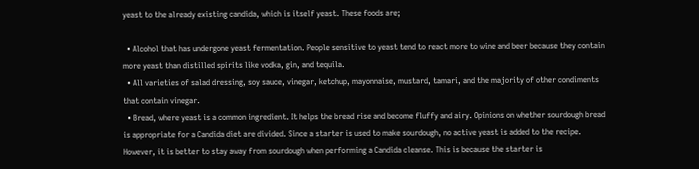yeast to the already existing candida, which is itself yeast. These foods are;

  • Alcohol that has undergone yeast fermentation. People sensitive to yeast tend to react more to wine and beer because they contain more yeast than distilled spirits like vodka, gin, and tequila.
  • All varieties of salad dressing, soy sauce, vinegar, ketchup, mayonnaise, mustard, tamari, and the majority of other condiments that contain vinegar.
  • Bread, where yeast is a common ingredient. It helps the bread rise and become fluffy and airy. Opinions on whether sourdough bread is appropriate for a Candida diet are divided. Since a starter is used to make sourdough, no active yeast is added to the recipe. However, it is better to stay away from sourdough when performing a Candida cleanse. This is because the starter is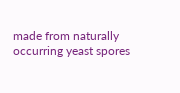made from naturally occurring yeast spores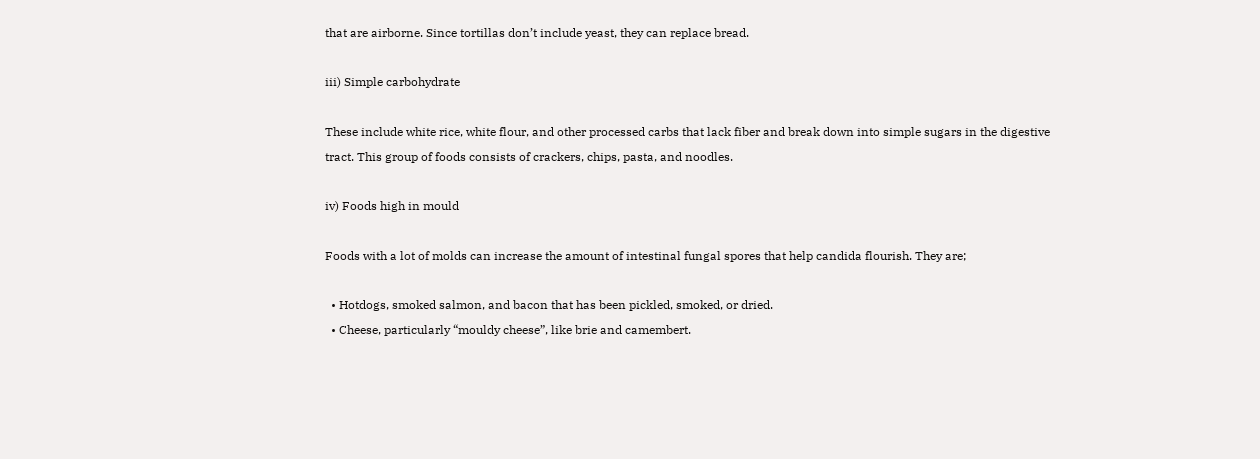that are airborne. Since tortillas don’t include yeast, they can replace bread.

iii) Simple carbohydrate

These include white rice, white flour, and other processed carbs that lack fiber and break down into simple sugars in the digestive tract. This group of foods consists of crackers, chips, pasta, and noodles.

iv) Foods high in mould

Foods with a lot of molds can increase the amount of intestinal fungal spores that help candida flourish. They are;

  • Hotdogs, smoked salmon, and bacon that has been pickled, smoked, or dried.
  • Cheese, particularly “mouldy cheese”, like brie and camembert.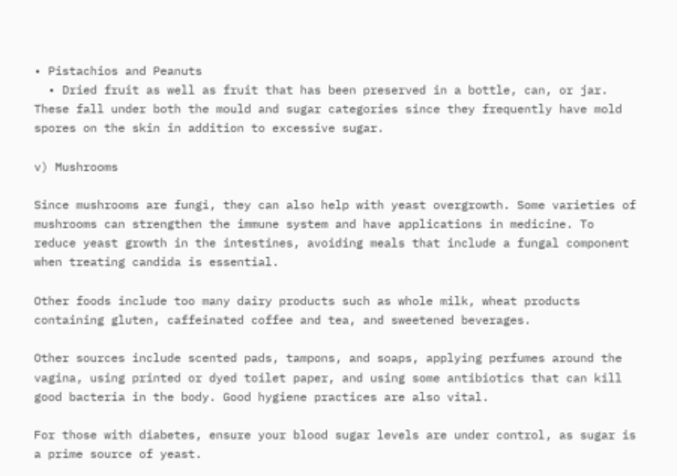• Pistachios and Peanuts
  • Dried fruit as well as fruit that has been preserved in a bottle, can, or jar. These fall under both the mould and sugar categories since they frequently have mold spores on the skin in addition to excessive sugar.

v) Mushrooms

Since mushrooms are fungi, they can also help with yeast overgrowth. Some varieties of mushrooms can strengthen the immune system and have applications in medicine. To reduce yeast growth in the intestines, avoiding meals that include a fungal component when treating candida is essential.

Other foods include too many dairy products such as whole milk, wheat products containing gluten, caffeinated coffee and tea, and sweetened beverages.

Other sources include scented pads, tampons, and soaps, applying perfumes around the vagina, using printed or dyed toilet paper, and using some antibiotics that can kill good bacteria in the body. Good hygiene practices are also vital.

For those with diabetes, ensure your blood sugar levels are under control, as sugar is a prime source of yeast.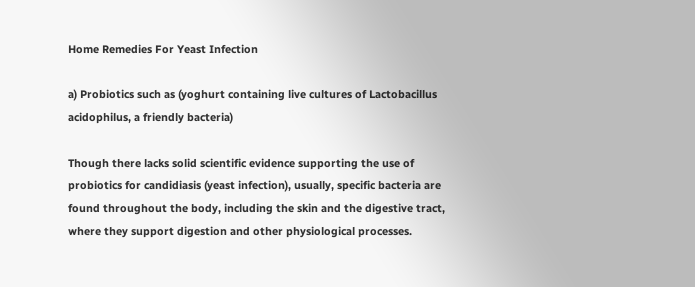Home Remedies For Yeast Infection

a) Probiotics such as (yoghurt containing live cultures of Lactobacillus acidophilus, a friendly bacteria)

Though there lacks solid scientific evidence supporting the use of probiotics for candidiasis (yeast infection), usually, specific bacteria are found throughout the body, including the skin and the digestive tract, where they support digestion and other physiological processes.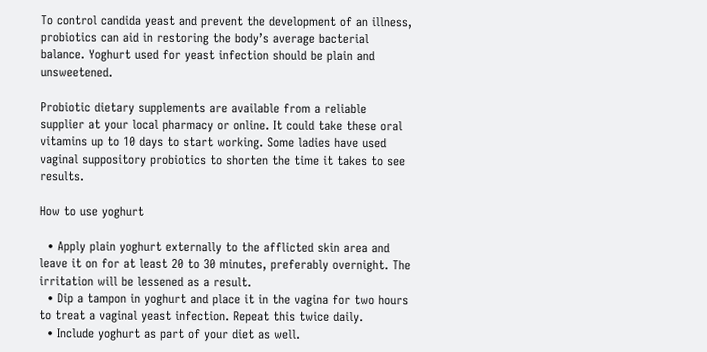To control candida yeast and prevent the development of an illness, probiotics can aid in restoring the body’s average bacterial balance. Yoghurt used for yeast infection should be plain and unsweetened.

Probiotic dietary supplements are available from a reliable supplier at your local pharmacy or online. It could take these oral vitamins up to 10 days to start working. Some ladies have used vaginal suppository probiotics to shorten the time it takes to see results.

How to use yoghurt

  • Apply plain yoghurt externally to the afflicted skin area and leave it on for at least 20 to 30 minutes, preferably overnight. The irritation will be lessened as a result.
  • Dip a tampon in yoghurt and place it in the vagina for two hours to treat a vaginal yeast infection. Repeat this twice daily.
  • Include yoghurt as part of your diet as well.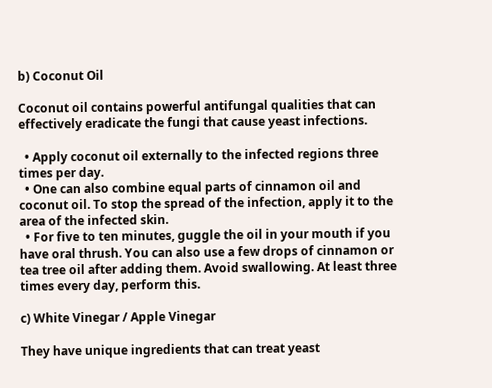b) Coconut Oil

Coconut oil contains powerful antifungal qualities that can effectively eradicate the fungi that cause yeast infections.

  • Apply coconut oil externally to the infected regions three times per day.
  • One can also combine equal parts of cinnamon oil and coconut oil. To stop the spread of the infection, apply it to the area of the infected skin.
  • For five to ten minutes, guggle the oil in your mouth if you have oral thrush. You can also use a few drops of cinnamon or tea tree oil after adding them. Avoid swallowing. At least three times every day, perform this.

c) White Vinegar / Apple Vinegar

They have unique ingredients that can treat yeast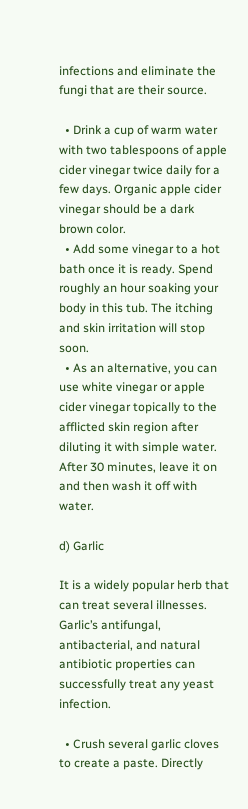infections and eliminate the fungi that are their source.

  • Drink a cup of warm water with two tablespoons of apple cider vinegar twice daily for a few days. Organic apple cider vinegar should be a dark brown color.
  • Add some vinegar to a hot bath once it is ready. Spend roughly an hour soaking your body in this tub. The itching and skin irritation will stop soon.
  • As an alternative, you can use white vinegar or apple cider vinegar topically to the afflicted skin region after diluting it with simple water. After 30 minutes, leave it on and then wash it off with water.

d) Garlic

It is a widely popular herb that can treat several illnesses. Garlic’s antifungal, antibacterial, and natural antibiotic properties can successfully treat any yeast infection.

  • Crush several garlic cloves to create a paste. Directly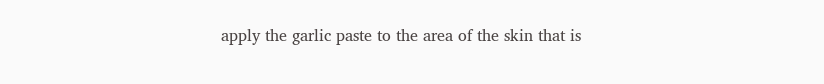apply the garlic paste to the area of the skin that is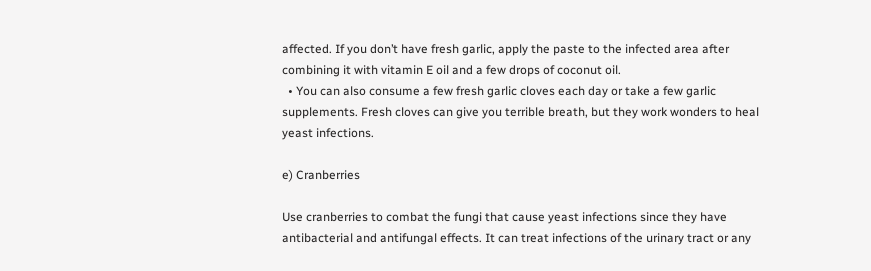affected. If you don’t have fresh garlic, apply the paste to the infected area after combining it with vitamin E oil and a few drops of coconut oil.
  • You can also consume a few fresh garlic cloves each day or take a few garlic supplements. Fresh cloves can give you terrible breath, but they work wonders to heal yeast infections.

e) Cranberries

Use cranberries to combat the fungi that cause yeast infections since they have antibacterial and antifungal effects. It can treat infections of the urinary tract or any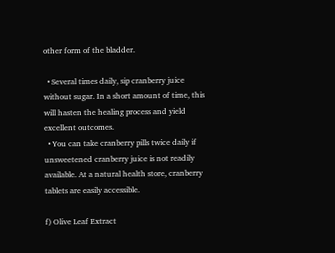other form of the bladder.

  • Several times daily, sip cranberry juice without sugar. In a short amount of time, this will hasten the healing process and yield excellent outcomes.
  • You can take cranberry pills twice daily if unsweetened cranberry juice is not readily available. At a natural health store, cranberry tablets are easily accessible.

f) Olive Leaf Extract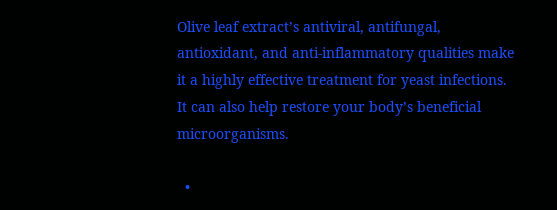Olive leaf extract’s antiviral, antifungal, antioxidant, and anti-inflammatory qualities make it a highly effective treatment for yeast infections. It can also help restore your body’s beneficial microorganisms.

  •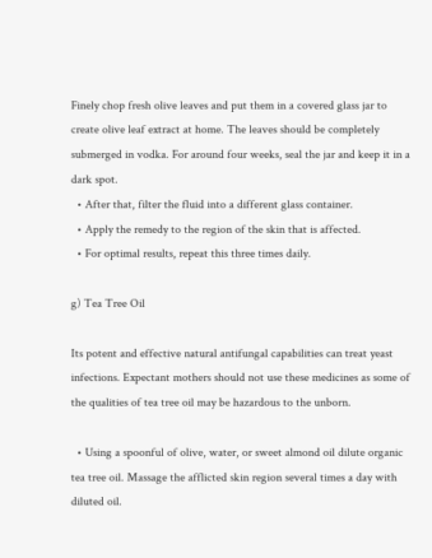Finely chop fresh olive leaves and put them in a covered glass jar to create olive leaf extract at home. The leaves should be completely submerged in vodka. For around four weeks, seal the jar and keep it in a dark spot.
  • After that, filter the fluid into a different glass container.
  • Apply the remedy to the region of the skin that is affected.
  • For optimal results, repeat this three times daily.

g) Tea Tree Oil

Its potent and effective natural antifungal capabilities can treat yeast infections. Expectant mothers should not use these medicines as some of the qualities of tea tree oil may be hazardous to the unborn.

  • Using a spoonful of olive, water, or sweet almond oil dilute organic tea tree oil. Massage the afflicted skin region several times a day with diluted oil.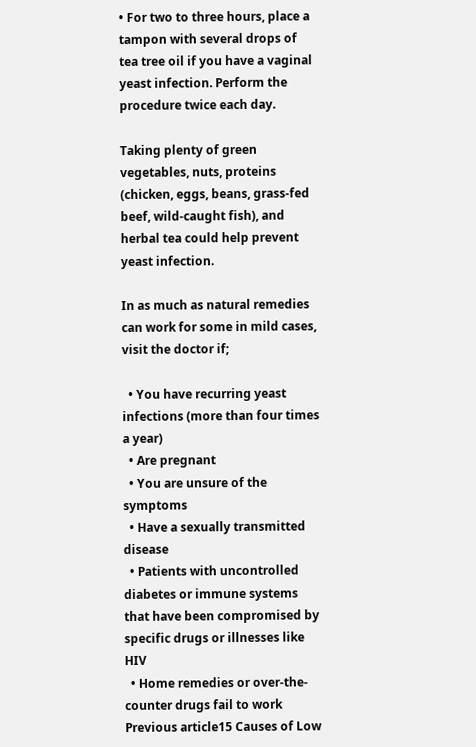• For two to three hours, place a tampon with several drops of tea tree oil if you have a vaginal yeast infection. Perform the procedure twice each day.

Taking plenty of green vegetables, nuts, proteins (chicken, eggs, beans, grass-fed beef, wild-caught fish), and herbal tea could help prevent yeast infection.

In as much as natural remedies can work for some in mild cases, visit the doctor if;

  • You have recurring yeast infections (more than four times a year)
  • Are pregnant
  • You are unsure of the symptoms
  • Have a sexually transmitted disease
  • Patients with uncontrolled diabetes or immune systems that have been compromised by specific drugs or illnesses like HIV
  • Home remedies or over-the-counter drugs fail to work
Previous article15 Causes of Low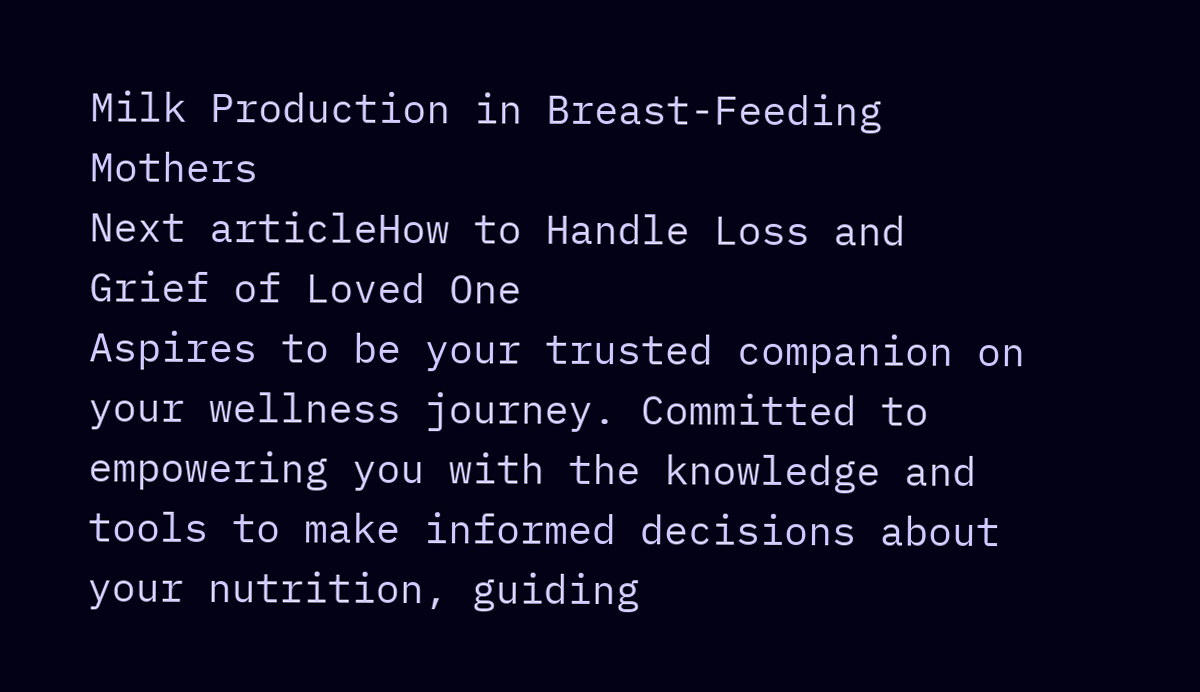Milk Production in Breast-Feeding Mothers
Next articleHow to Handle Loss and Grief of Loved One
Aspires to be your trusted companion on your wellness journey. Committed to empowering you with the knowledge and tools to make informed decisions about your nutrition, guiding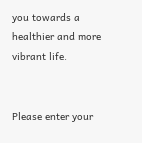you towards a healthier and more vibrant life.


Please enter your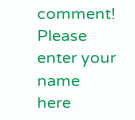comment!
Please enter your name here